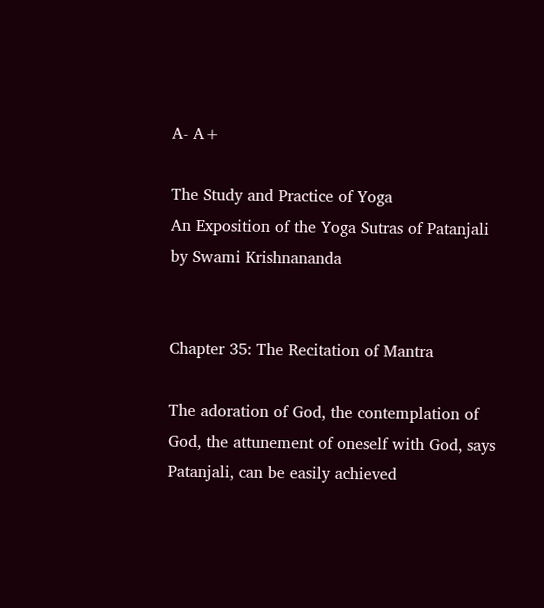A- A+

The Study and Practice of Yoga
An Exposition of the Yoga Sutras of Patanjali
by Swami Krishnananda


Chapter 35: The Recitation of Mantra

The adoration of God, the contemplation of God, the attunement of oneself with God, says Patanjali, can be easily achieved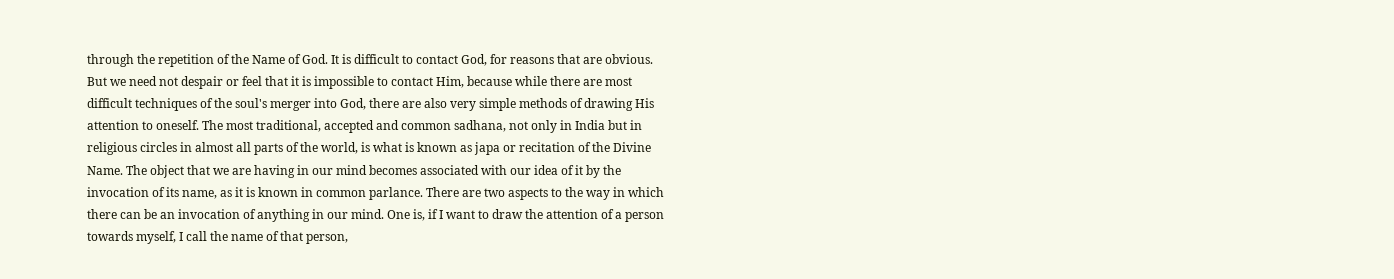through the repetition of the Name of God. It is difficult to contact God, for reasons that are obvious. But we need not despair or feel that it is impossible to contact Him, because while there are most difficult techniques of the soul's merger into God, there are also very simple methods of drawing His attention to oneself. The most traditional, accepted and common sadhana, not only in India but in religious circles in almost all parts of the world, is what is known as japa or recitation of the Divine Name. The object that we are having in our mind becomes associated with our idea of it by the invocation of its name, as it is known in common parlance. There are two aspects to the way in which there can be an invocation of anything in our mind. One is, if I want to draw the attention of a person towards myself, I call the name of that person,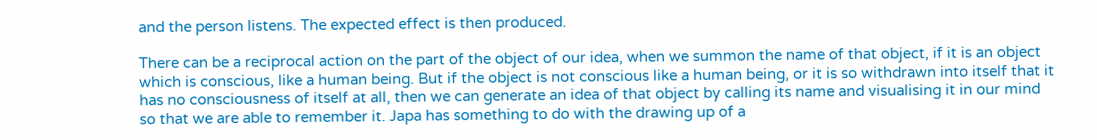and the person listens. The expected effect is then produced.

There can be a reciprocal action on the part of the object of our idea, when we summon the name of that object, if it is an object which is conscious, like a human being. But if the object is not conscious like a human being, or it is so withdrawn into itself that it has no consciousness of itself at all, then we can generate an idea of that object by calling its name and visualising it in our mind so that we are able to remember it. Japa has something to do with the drawing up of a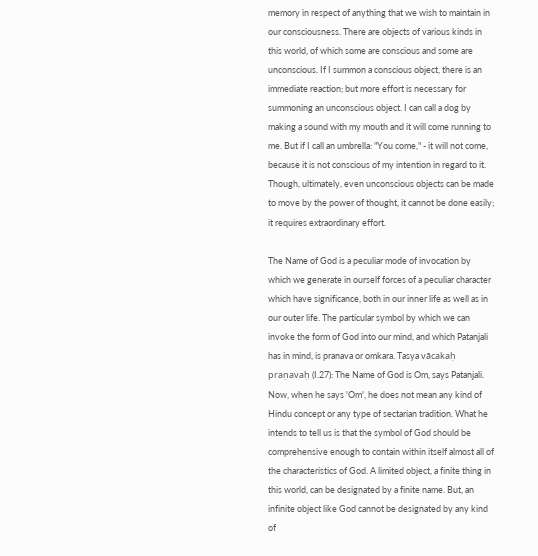memory in respect of anything that we wish to maintain in our consciousness. There are objects of various kinds in this world, of which some are conscious and some are unconscious. If I summon a conscious object, there is an immediate reaction; but more effort is necessary for summoning an unconscious object. I can call a dog by making a sound with my mouth and it will come running to me. But if I call an umbrella: "You come," - it will not come, because it is not conscious of my intention in regard to it. Though, ultimately, even unconscious objects can be made to move by the power of thought, it cannot be done easily; it requires extraordinary effort.

The Name of God is a peculiar mode of invocation by which we generate in ourself forces of a peculiar character which have significance, both in our inner life as well as in our outer life. The particular symbol by which we can invoke the form of God into our mind, and which Patanjali has in mind, is pranava or omkara. Tasya vācakaḥ praṇavaḥ (I.27): The Name of God is Om, says Patanjali. Now, when he says 'Om', he does not mean any kind of Hindu concept or any type of sectarian tradition. What he intends to tell us is that the symbol of God should be comprehensive enough to contain within itself almost all of the characteristics of God. A limited object, a finite thing in this world, can be designated by a finite name. But, an infinite object like God cannot be designated by any kind of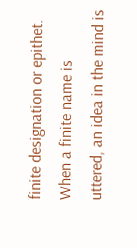finite designation or epithet. When a finite name is uttered, an idea in the mind is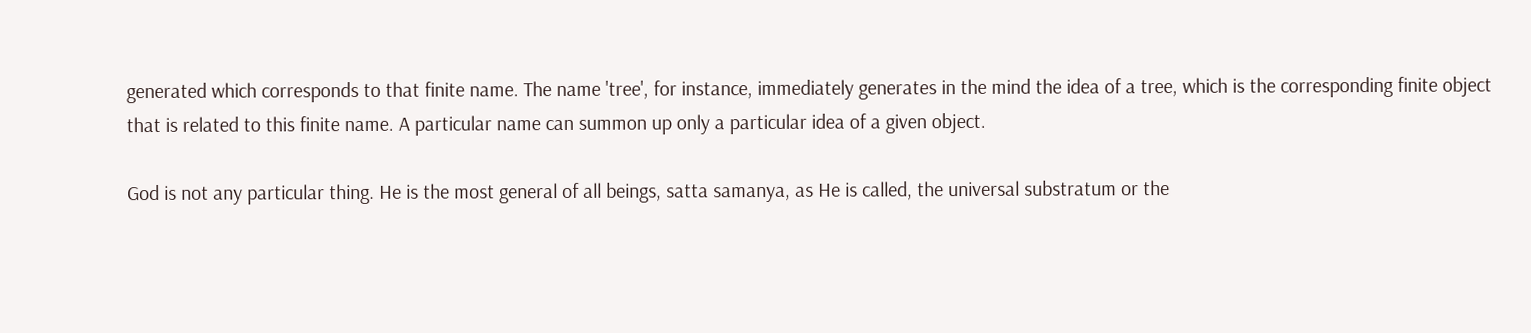generated which corresponds to that finite name. The name 'tree', for instance, immediately generates in the mind the idea of a tree, which is the corresponding finite object that is related to this finite name. A particular name can summon up only a particular idea of a given object.

God is not any particular thing. He is the most general of all beings, satta samanya, as He is called, the universal substratum or the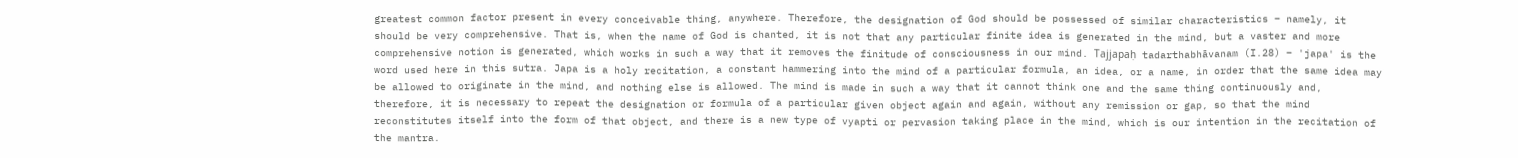greatest common factor present in every conceivable thing, anywhere. Therefore, the designation of God should be possessed of similar characteristics – namely, it should be very comprehensive. That is, when the name of God is chanted, it is not that any particular finite idea is generated in the mind, but a vaster and more comprehensive notion is generated, which works in such a way that it removes the finitude of consciousness in our mind. Tajjapaḥ tadarthabhāvanam (I.28) – 'japa' is the word used here in this sutra. Japa is a holy recitation, a constant hammering into the mind of a particular formula, an idea, or a name, in order that the same idea may be allowed to originate in the mind, and nothing else is allowed. The mind is made in such a way that it cannot think one and the same thing continuously and, therefore, it is necessary to repeat the designation or formula of a particular given object again and again, without any remission or gap, so that the mind reconstitutes itself into the form of that object, and there is a new type of vyapti or pervasion taking place in the mind, which is our intention in the recitation of the mantra.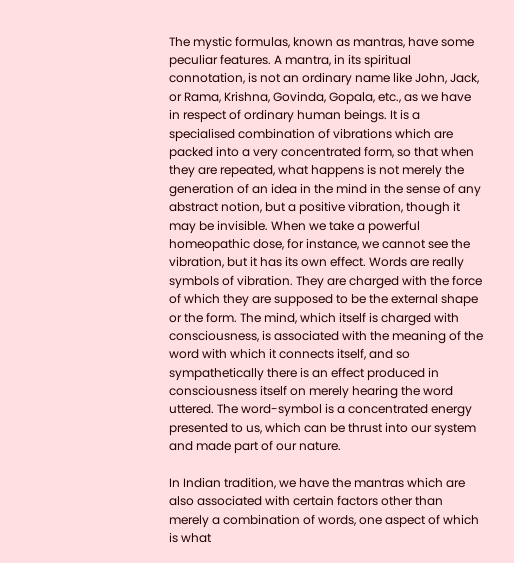The mystic formulas, known as mantras, have some peculiar features. A mantra, in its spiritual connotation, is not an ordinary name like John, Jack, or Rama, Krishna, Govinda, Gopala, etc., as we have in respect of ordinary human beings. It is a specialised combination of vibrations which are packed into a very concentrated form, so that when they are repeated, what happens is not merely the generation of an idea in the mind in the sense of any abstract notion, but a positive vibration, though it may be invisible. When we take a powerful homeopathic dose, for instance, we cannot see the vibration, but it has its own effect. Words are really symbols of vibration. They are charged with the force of which they are supposed to be the external shape or the form. The mind, which itself is charged with consciousness, is associated with the meaning of the word with which it connects itself, and so sympathetically there is an effect produced in consciousness itself on merely hearing the word uttered. The word-symbol is a concentrated energy presented to us, which can be thrust into our system and made part of our nature.

In Indian tradition, we have the mantras which are also associated with certain factors other than merely a combination of words, one aspect of which is what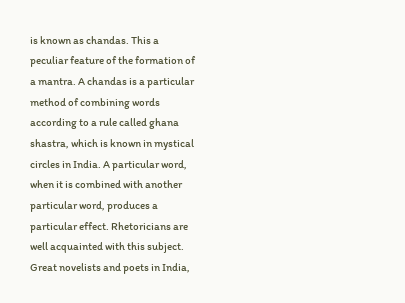is known as chandas. This a peculiar feature of the formation of a mantra. A chandas is a particular method of combining words according to a rule called ghana shastra, which is known in mystical circles in India. A particular word, when it is combined with another particular word, produces a particular effect. Rhetoricians are well acquainted with this subject. Great novelists and poets in India,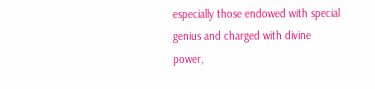especially those endowed with special genius and charged with divine power,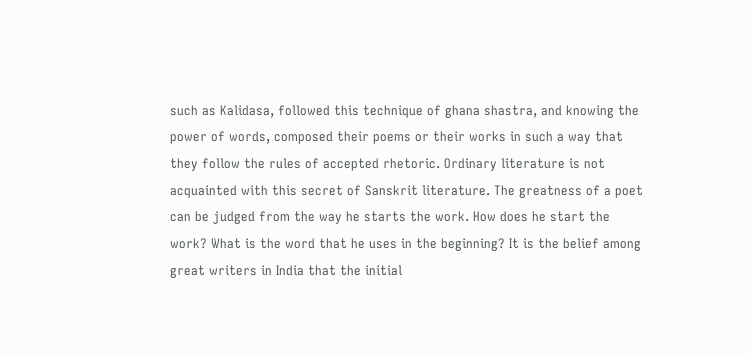such as Kalidasa, followed this technique of ghana shastra, and knowing the power of words, composed their poems or their works in such a way that they follow the rules of accepted rhetoric. Ordinary literature is not acquainted with this secret of Sanskrit literature. The greatness of a poet can be judged from the way he starts the work. How does he start the work? What is the word that he uses in the beginning? It is the belief among great writers in India that the initial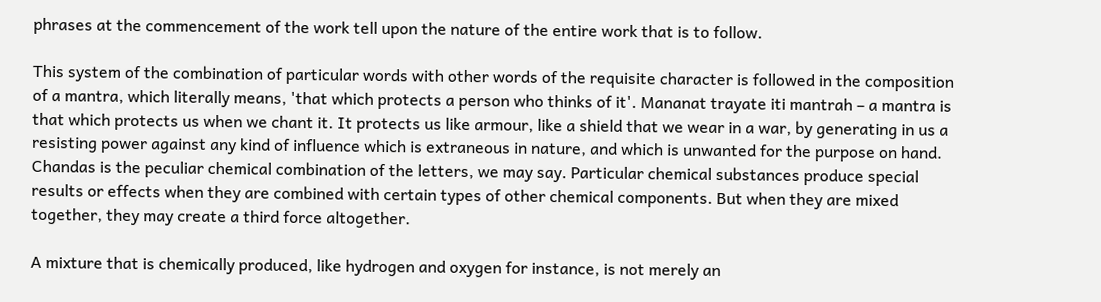phrases at the commencement of the work tell upon the nature of the entire work that is to follow.

This system of the combination of particular words with other words of the requisite character is followed in the composition of a mantra, which literally means, 'that which protects a person who thinks of it'. Mananat trayate iti mantrah – a mantra is that which protects us when we chant it. It protects us like armour, like a shield that we wear in a war, by generating in us a resisting power against any kind of influence which is extraneous in nature, and which is unwanted for the purpose on hand. Chandas is the peculiar chemical combination of the letters, we may say. Particular chemical substances produce special results or effects when they are combined with certain types of other chemical components. But when they are mixed together, they may create a third force altogether.

A mixture that is chemically produced, like hydrogen and oxygen for instance, is not merely an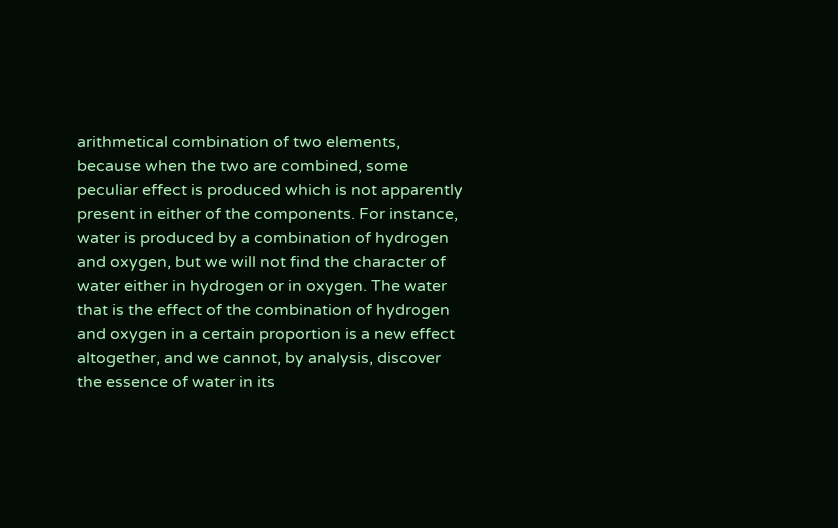arithmetical combination of two elements, because when the two are combined, some peculiar effect is produced which is not apparently present in either of the components. For instance, water is produced by a combination of hydrogen and oxygen, but we will not find the character of water either in hydrogen or in oxygen. The water that is the effect of the combination of hydrogen and oxygen in a certain proportion is a new effect altogether, and we cannot, by analysis, discover the essence of water in its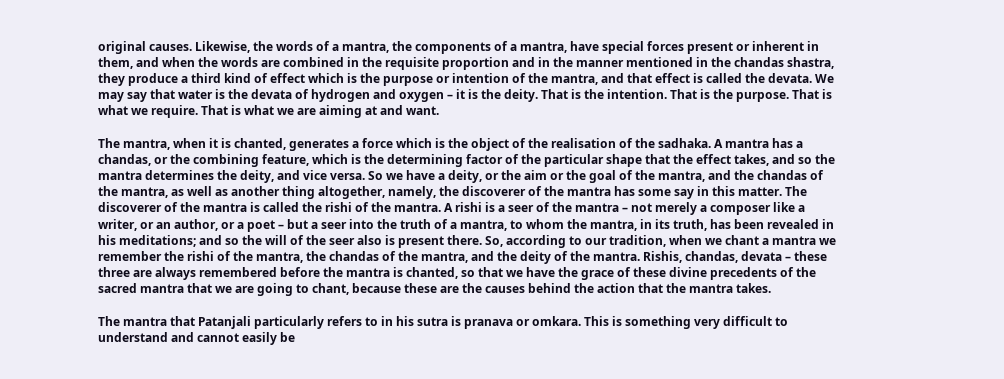original causes. Likewise, the words of a mantra, the components of a mantra, have special forces present or inherent in them, and when the words are combined in the requisite proportion and in the manner mentioned in the chandas shastra, they produce a third kind of effect which is the purpose or intention of the mantra, and that effect is called the devata. We may say that water is the devata of hydrogen and oxygen – it is the deity. That is the intention. That is the purpose. That is what we require. That is what we are aiming at and want.

The mantra, when it is chanted, generates a force which is the object of the realisation of the sadhaka. A mantra has a chandas, or the combining feature, which is the determining factor of the particular shape that the effect takes, and so the mantra determines the deity, and vice versa. So we have a deity, or the aim or the goal of the mantra, and the chandas of the mantra, as well as another thing altogether, namely, the discoverer of the mantra has some say in this matter. The discoverer of the mantra is called the rishi of the mantra. A rishi is a seer of the mantra – not merely a composer like a writer, or an author, or a poet – but a seer into the truth of a mantra, to whom the mantra, in its truth, has been revealed in his meditations; and so the will of the seer also is present there. So, according to our tradition, when we chant a mantra we remember the rishi of the mantra, the chandas of the mantra, and the deity of the mantra. Rishis, chandas, devata – these three are always remembered before the mantra is chanted, so that we have the grace of these divine precedents of the sacred mantra that we are going to chant, because these are the causes behind the action that the mantra takes.

The mantra that Patanjali particularly refers to in his sutra is pranava or omkara. This is something very difficult to understand and cannot easily be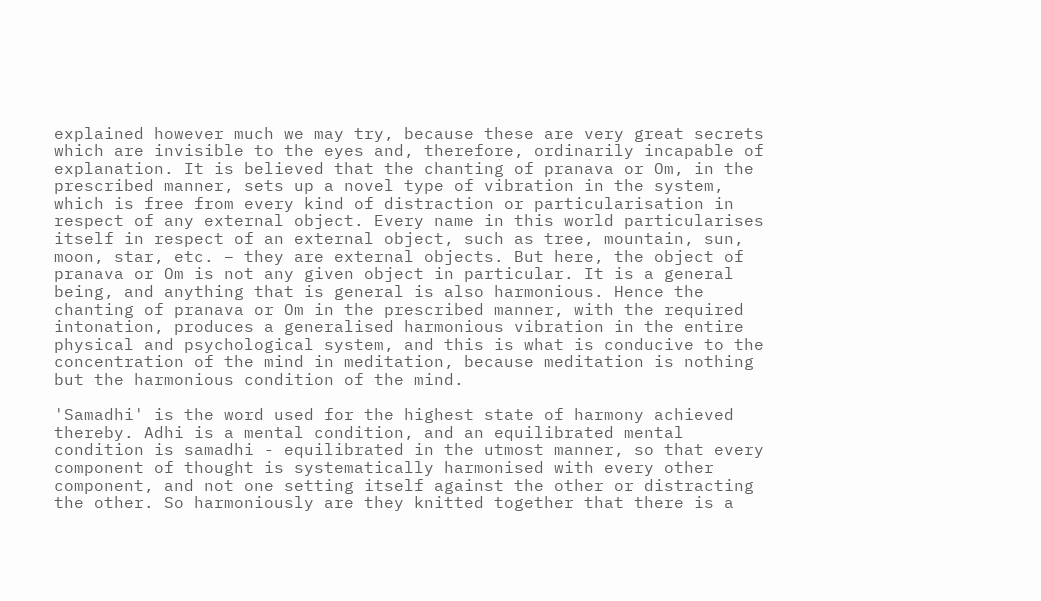explained however much we may try, because these are very great secrets which are invisible to the eyes and, therefore, ordinarily incapable of explanation. It is believed that the chanting of pranava or Om, in the prescribed manner, sets up a novel type of vibration in the system, which is free from every kind of distraction or particularisation in respect of any external object. Every name in this world particularises itself in respect of an external object, such as tree, mountain, sun, moon, star, etc. – they are external objects. But here, the object of pranava or Om is not any given object in particular. It is a general being, and anything that is general is also harmonious. Hence the chanting of pranava or Om in the prescribed manner, with the required intonation, produces a generalised harmonious vibration in the entire physical and psychological system, and this is what is conducive to the concentration of the mind in meditation, because meditation is nothing but the harmonious condition of the mind.

'Samadhi' is the word used for the highest state of harmony achieved thereby. Adhi is a mental condition, and an equilibrated mental condition is samadhi - equilibrated in the utmost manner, so that every component of thought is systematically harmonised with every other component, and not one setting itself against the other or distracting the other. So harmoniously are they knitted together that there is a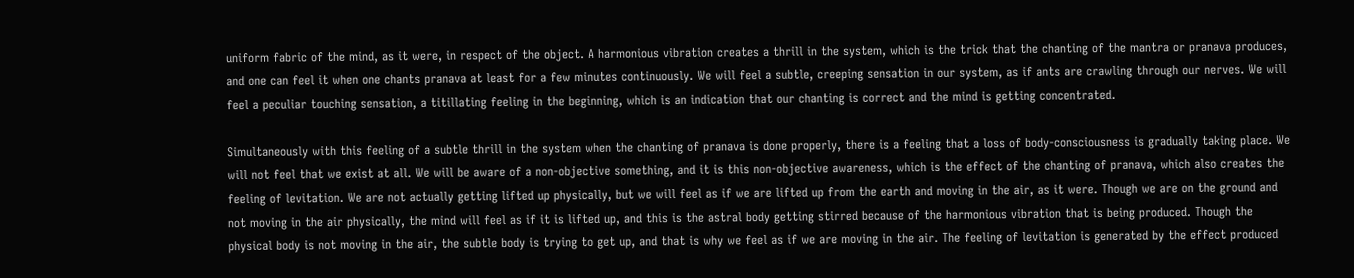uniform fabric of the mind, as it were, in respect of the object. A harmonious vibration creates a thrill in the system, which is the trick that the chanting of the mantra or pranava produces, and one can feel it when one chants pranava at least for a few minutes continuously. We will feel a subtle, creeping sensation in our system, as if ants are crawling through our nerves. We will feel a peculiar touching sensation, a titillating feeling in the beginning, which is an indication that our chanting is correct and the mind is getting concentrated.

Simultaneously with this feeling of a subtle thrill in the system when the chanting of pranava is done properly, there is a feeling that a loss of body-consciousness is gradually taking place. We will not feel that we exist at all. We will be aware of a non-objective something, and it is this non-objective awareness, which is the effect of the chanting of pranava, which also creates the feeling of levitation. We are not actually getting lifted up physically, but we will feel as if we are lifted up from the earth and moving in the air, as it were. Though we are on the ground and not moving in the air physically, the mind will feel as if it is lifted up, and this is the astral body getting stirred because of the harmonious vibration that is being produced. Though the physical body is not moving in the air, the subtle body is trying to get up, and that is why we feel as if we are moving in the air. The feeling of levitation is generated by the effect produced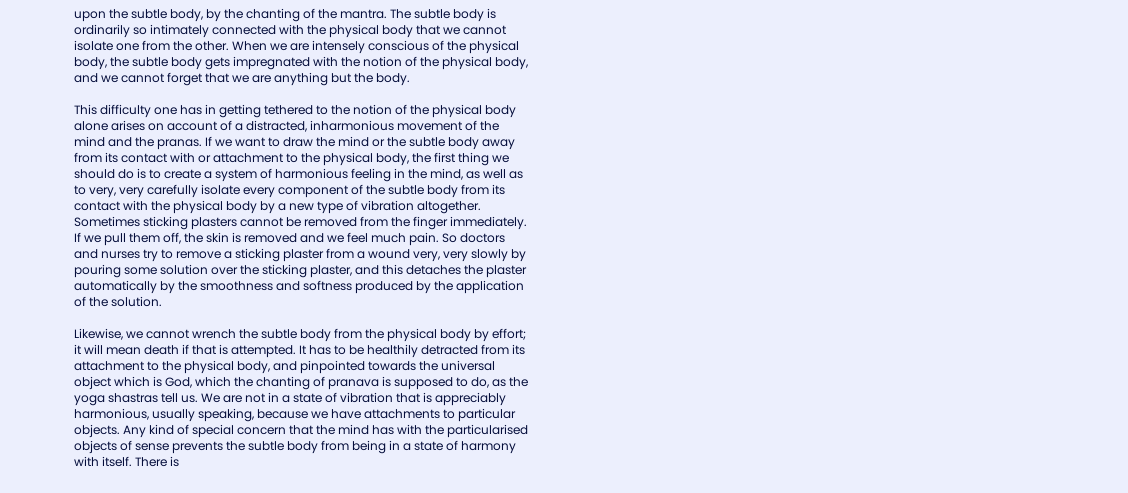upon the subtle body, by the chanting of the mantra. The subtle body is ordinarily so intimately connected with the physical body that we cannot isolate one from the other. When we are intensely conscious of the physical body, the subtle body gets impregnated with the notion of the physical body, and we cannot forget that we are anything but the body.

This difficulty one has in getting tethered to the notion of the physical body alone arises on account of a distracted, inharmonious movement of the mind and the pranas. If we want to draw the mind or the subtle body away from its contact with or attachment to the physical body, the first thing we should do is to create a system of harmonious feeling in the mind, as well as to very, very carefully isolate every component of the subtle body from its contact with the physical body by a new type of vibration altogether. Sometimes sticking plasters cannot be removed from the finger immediately. If we pull them off, the skin is removed and we feel much pain. So doctors and nurses try to remove a sticking plaster from a wound very, very slowly by pouring some solution over the sticking plaster, and this detaches the plaster automatically by the smoothness and softness produced by the application of the solution.

Likewise, we cannot wrench the subtle body from the physical body by effort; it will mean death if that is attempted. It has to be healthily detracted from its attachment to the physical body, and pinpointed towards the universal object which is God, which the chanting of pranava is supposed to do, as the yoga shastras tell us. We are not in a state of vibration that is appreciably harmonious, usually speaking, because we have attachments to particular objects. Any kind of special concern that the mind has with the particularised objects of sense prevents the subtle body from being in a state of harmony with itself. There is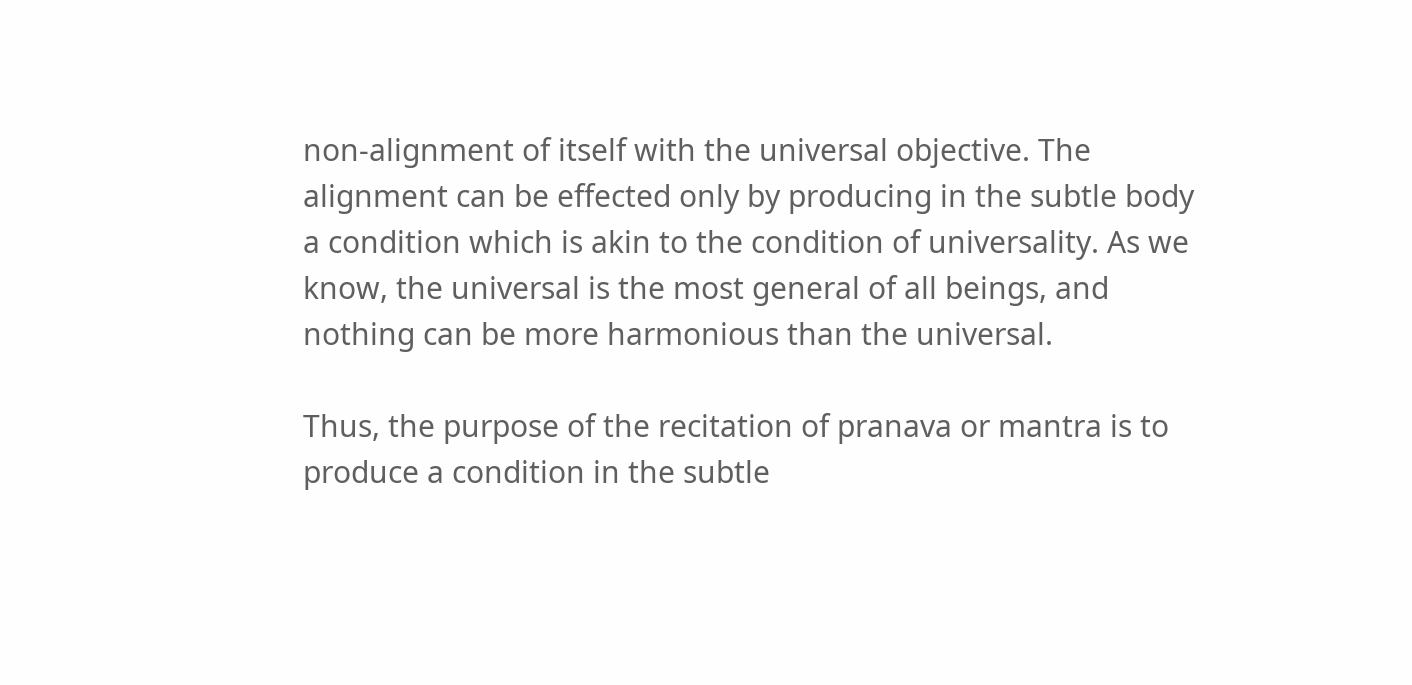non-alignment of itself with the universal objective. The alignment can be effected only by producing in the subtle body a condition which is akin to the condition of universality. As we know, the universal is the most general of all beings, and nothing can be more harmonious than the universal.

Thus, the purpose of the recitation of pranava or mantra is to produce a condition in the subtle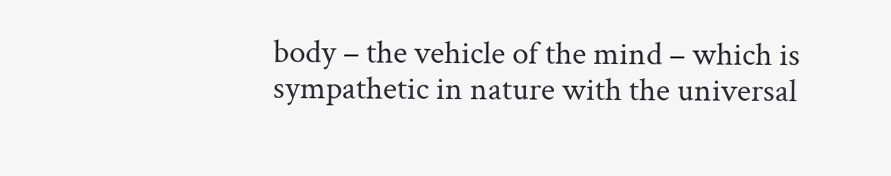body – the vehicle of the mind – which is sympathetic in nature with the universal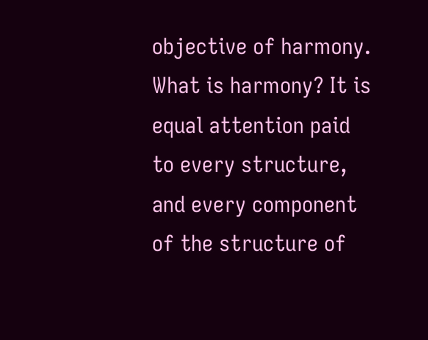objective of harmony. What is harmony? It is equal attention paid to every structure, and every component of the structure of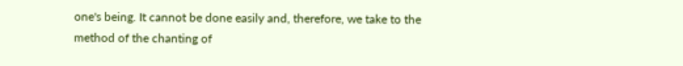one's being. It cannot be done easily and, therefore, we take to the method of the chanting of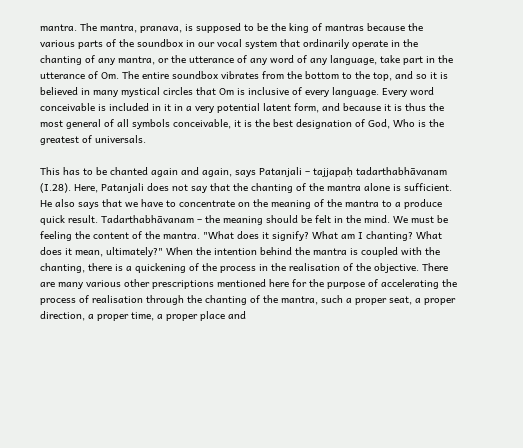mantra. The mantra, pranava, is supposed to be the king of mantras because the various parts of the soundbox in our vocal system that ordinarily operate in the chanting of any mantra, or the utterance of any word of any language, take part in the utterance of Om. The entire soundbox vibrates from the bottom to the top, and so it is believed in many mystical circles that Om is inclusive of every language. Every word conceivable is included in it in a very potential latent form, and because it is thus the most general of all symbols conceivable, it is the best designation of God, Who is the greatest of universals.

This has to be chanted again and again, says Patanjali – tajjapaḥ tadarthabhāvanam (I.28). Here, Patanjali does not say that the chanting of the mantra alone is sufficient. He also says that we have to concentrate on the meaning of the mantra to a produce quick result. Tadarthabhāvanam – the meaning should be felt in the mind. We must be feeling the content of the mantra. "What does it signify? What am I chanting? What does it mean, ultimately?" When the intention behind the mantra is coupled with the chanting, there is a quickening of the process in the realisation of the objective. There are many various other prescriptions mentioned here for the purpose of accelerating the process of realisation through the chanting of the mantra, such a proper seat, a proper direction, a proper time, a proper place and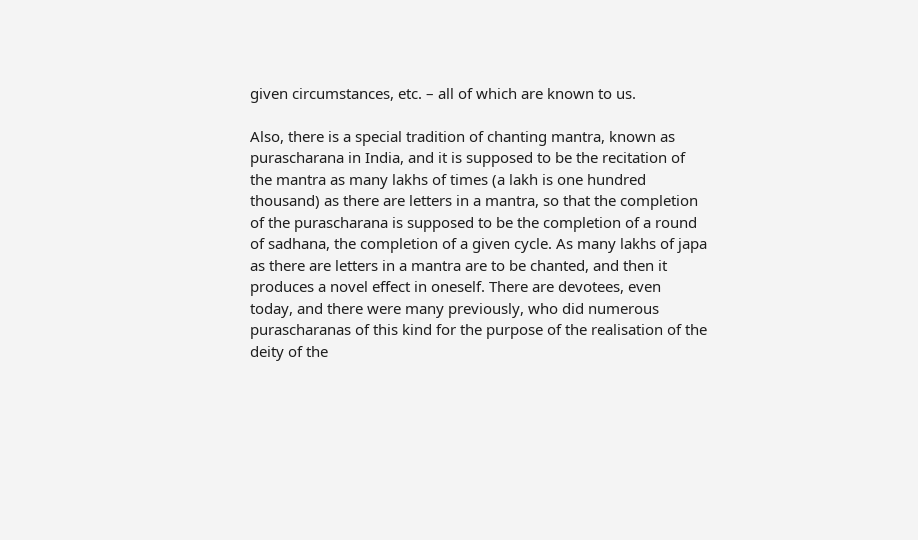given circumstances, etc. – all of which are known to us.

Also, there is a special tradition of chanting mantra, known as purascharana in India, and it is supposed to be the recitation of the mantra as many lakhs of times (a lakh is one hundred thousand) as there are letters in a mantra, so that the completion of the purascharana is supposed to be the completion of a round of sadhana, the completion of a given cycle. As many lakhs of japa as there are letters in a mantra are to be chanted, and then it produces a novel effect in oneself. There are devotees, even today, and there were many previously, who did numerous purascharanas of this kind for the purpose of the realisation of the deity of the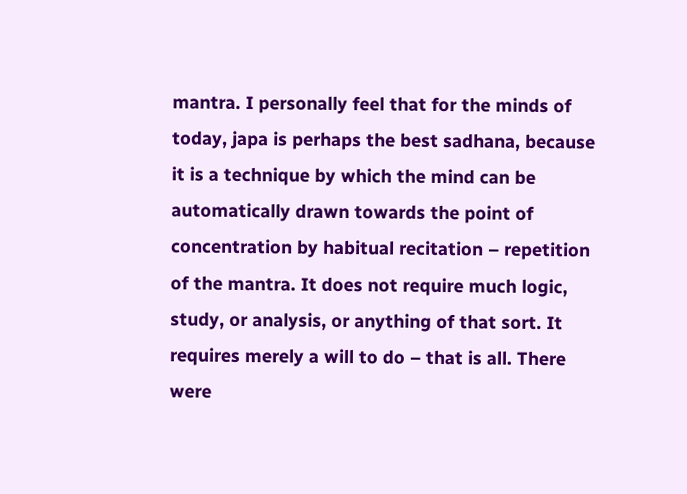mantra. I personally feel that for the minds of today, japa is perhaps the best sadhana, because it is a technique by which the mind can be automatically drawn towards the point of concentration by habitual recitation – repetition of the mantra. It does not require much logic, study, or analysis, or anything of that sort. It requires merely a will to do – that is all. There were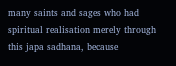many saints and sages who had spiritual realisation merely through this japa sadhana, because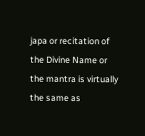japa or recitation of the Divine Name or the mantra is virtually the same as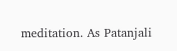meditation. As Patanjali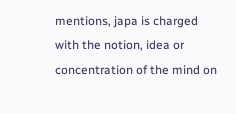mentions, japa is charged with the notion, idea or concentration of the mind on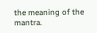the meaning of the mantra.